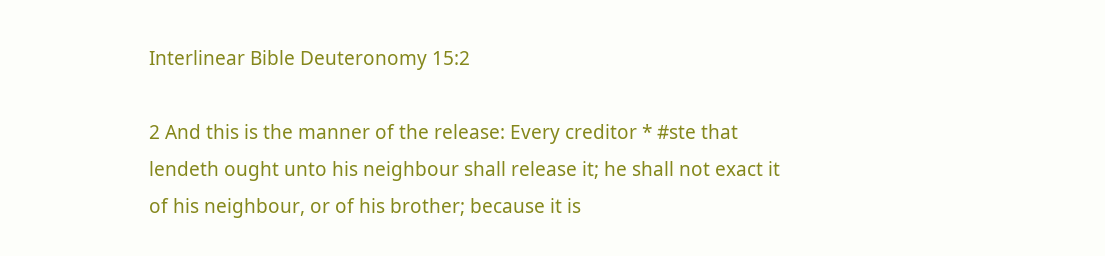Interlinear Bible Deuteronomy 15:2

2 And this is the manner of the release: Every creditor * #ste that lendeth ought unto his neighbour shall release it; he shall not exact it of his neighbour, or of his brother; because it is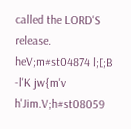called the LORD'S release.
heV;m#st04874 l;[;B -l'K jw{m'v h'Jim.V;h#st08059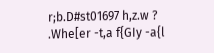r;b.D#st01697 h,z.w ? .Whe[er -t,a f{GIy -a{l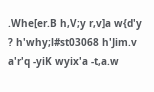.Whe[er.B h,V;y r,v]a w{d'y ? h'why;l#st03068 h'Jim.v a'r'q -yiK wyix'a -t,a.w